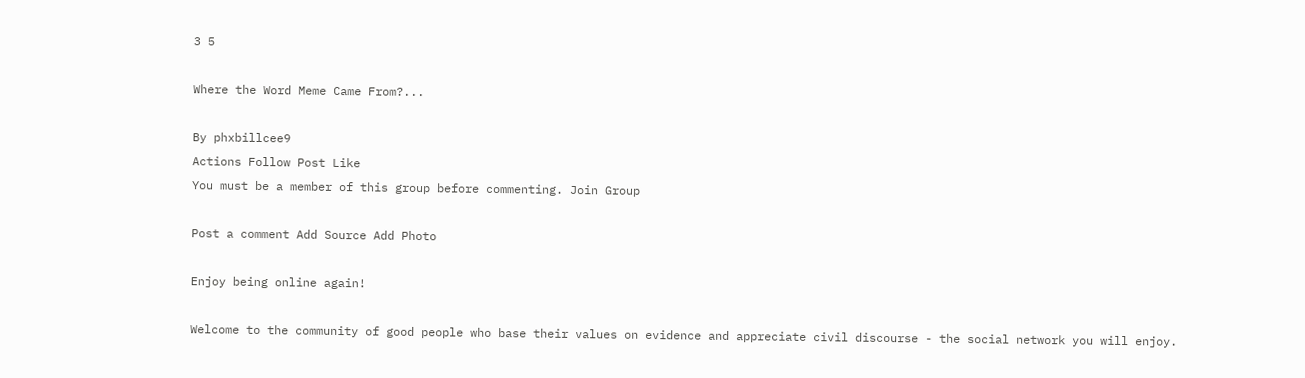3 5

Where the Word Meme Came From?...

By phxbillcee9
Actions Follow Post Like
You must be a member of this group before commenting. Join Group

Post a comment Add Source Add Photo

Enjoy being online again!

Welcome to the community of good people who base their values on evidence and appreciate civil discourse - the social network you will enjoy.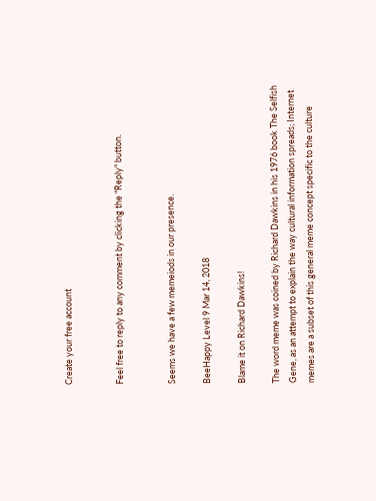Create your free account


Feel free to reply to any comment by clicking the "Reply" button.


Seems we have a few memeiods in our presence.

BeeHappy Level 9 Mar 14, 2018

Blame it on Richard Dawkins!

The word meme was coined by Richard Dawkins in his 1976 book The Selfish Gene, as an attempt to explain the way cultural information spreads; Internet memes are a subset of this general meme concept specific to the culture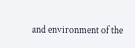and environment of the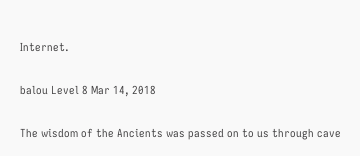Internet.

balou Level 8 Mar 14, 2018

The wisdom of the Ancients was passed on to us through cave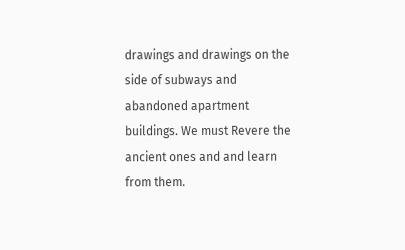drawings and drawings on the side of subways and abandoned apartment buildings. We must Revere the ancient ones and and learn from them.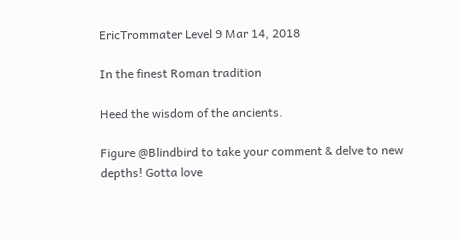EricTrommater Level 9 Mar 14, 2018

In the finest Roman tradition

Heed the wisdom of the ancients.

Figure @Blindbird to take your comment & delve to new depths! Gotta love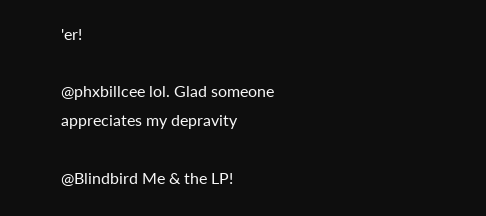'er!

@phxbillcee lol. Glad someone appreciates my depravity

@Blindbird Me & the LP!